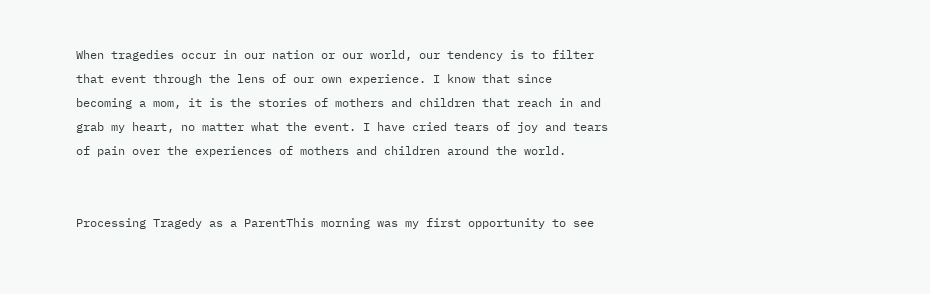When tragedies occur in our nation or our world, our tendency is to filter that event through the lens of our own experience. I know that since becoming a mom, it is the stories of mothers and children that reach in and grab my heart, no matter what the event. I have cried tears of joy and tears of pain over the experiences of mothers and children around the world.


Processing Tragedy as a ParentThis morning was my first opportunity to see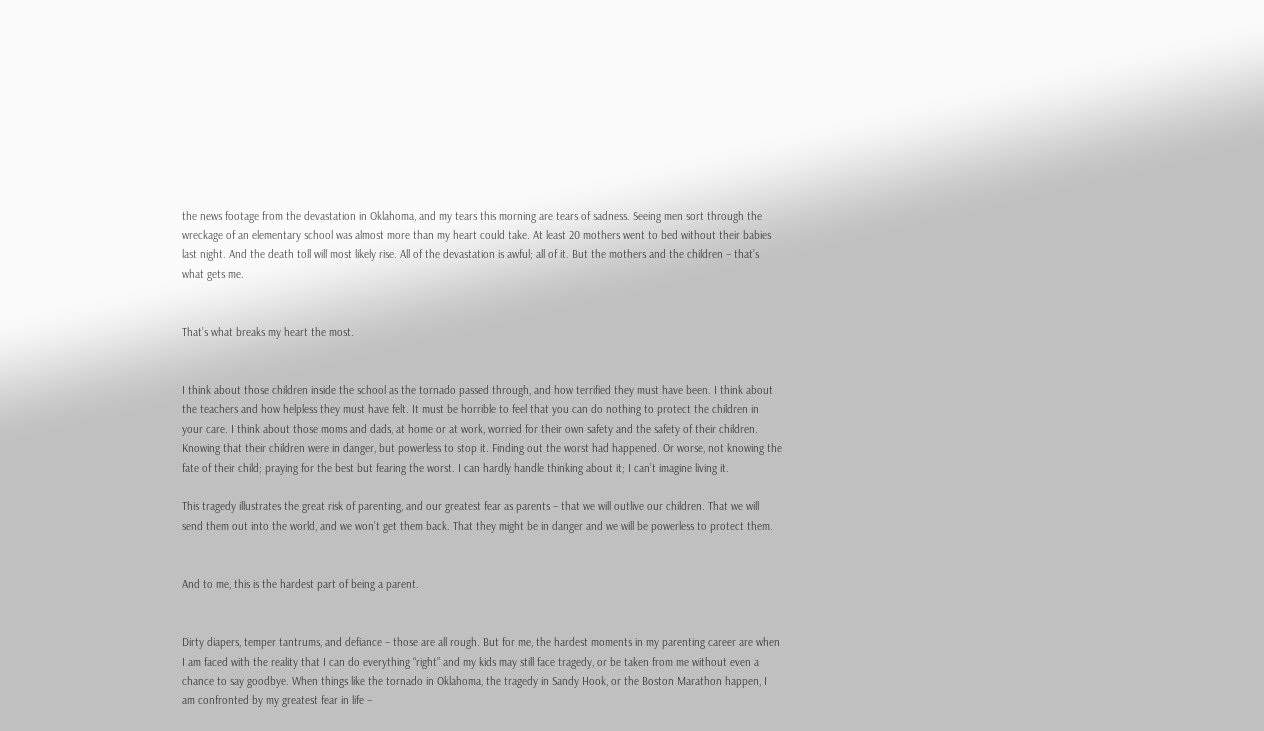the news footage from the devastation in Oklahoma, and my tears this morning are tears of sadness. Seeing men sort through the wreckage of an elementary school was almost more than my heart could take. At least 20 mothers went to bed without their babies last night. And the death toll will most likely rise. All of the devastation is awful; all of it. But the mothers and the children – that’s what gets me.


That’s what breaks my heart the most.


I think about those children inside the school as the tornado passed through, and how terrified they must have been. I think about the teachers and how helpless they must have felt. It must be horrible to feel that you can do nothing to protect the children in your care. I think about those moms and dads, at home or at work, worried for their own safety and the safety of their children. Knowing that their children were in danger, but powerless to stop it. Finding out the worst had happened. Or worse, not knowing the fate of their child; praying for the best but fearing the worst. I can hardly handle thinking about it; I can’t imagine living it.

This tragedy illustrates the great risk of parenting, and our greatest fear as parents – that we will outlive our children. That we will send them out into the world, and we won’t get them back. That they might be in danger and we will be powerless to protect them.


And to me, this is the hardest part of being a parent.


Dirty diapers, temper tantrums, and defiance – those are all rough. But for me, the hardest moments in my parenting career are when I am faced with the reality that I can do everything “right” and my kids may still face tragedy, or be taken from me without even a chance to say goodbye. When things like the tornado in Oklahoma, the tragedy in Sandy Hook, or the Boston Marathon happen, I am confronted by my greatest fear in life –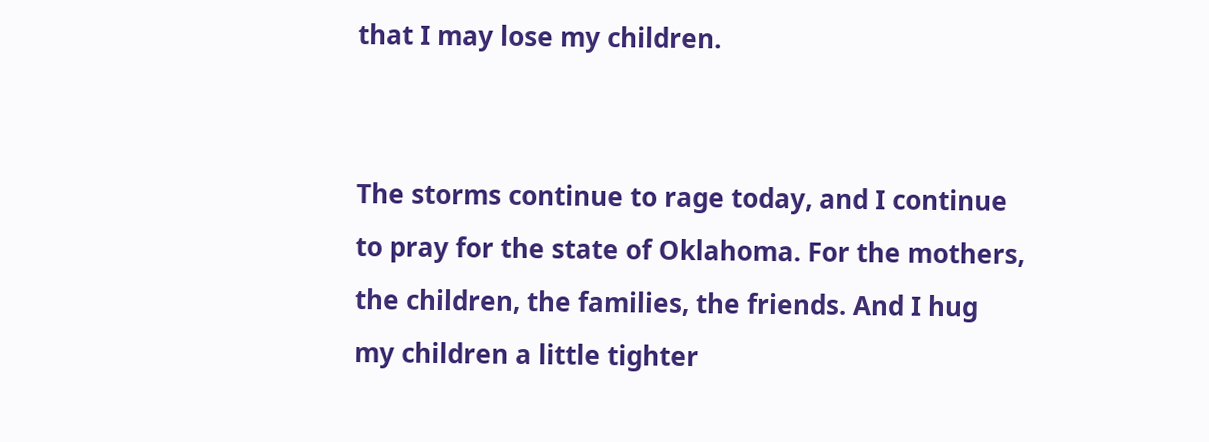that I may lose my children.


The storms continue to rage today, and I continue to pray for the state of Oklahoma. For the mothers, the children, the families, the friends. And I hug my children a little tighter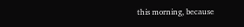this morning, because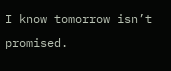I know tomorrow isn’t promised.